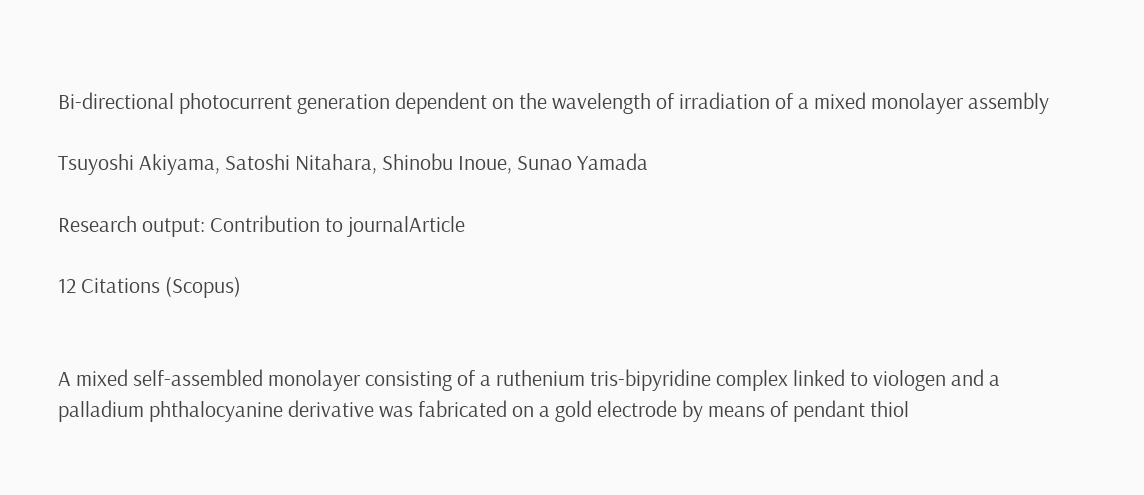Bi-directional photocurrent generation dependent on the wavelength of irradiation of a mixed monolayer assembly

Tsuyoshi Akiyama, Satoshi Nitahara, Shinobu Inoue, Sunao Yamada

Research output: Contribution to journalArticle

12 Citations (Scopus)


A mixed self-assembled monolayer consisting of a ruthenium tris-bipyridine complex linked to viologen and a palladium phthalocyanine derivative was fabricated on a gold electrode by means of pendant thiol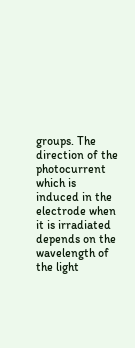groups. The direction of the photocurrent which is induced in the electrode when it is irradiated depends on the wavelength of the light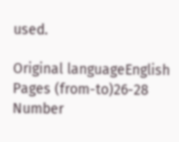used.

Original languageEnglish
Pages (from-to)26-28
Number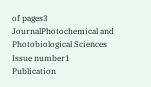of pages3
JournalPhotochemical and Photobiological Sciences
Issue number1
Publication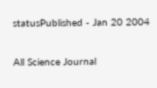statusPublished - Jan 20 2004


All Science Journal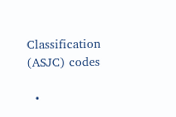Classification (ASJC) codes

  •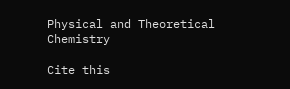Physical and Theoretical Chemistry

Cite this